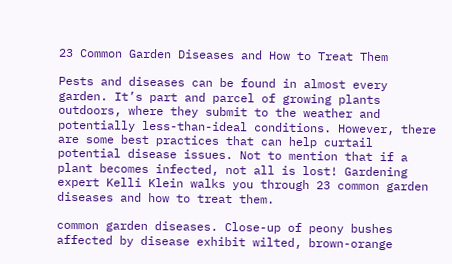23 Common Garden Diseases and How to Treat Them

Pests and diseases can be found in almost every garden. It’s part and parcel of growing plants outdoors, where they submit to the weather and potentially less-than-ideal conditions. However, there are some best practices that can help curtail potential disease issues. Not to mention that if a plant becomes infected, not all is lost! Gardening expert Kelli Klein walks you through 23 common garden diseases and how to treat them.

common garden diseases. Close-up of peony bushes affected by disease exhibit wilted, brown-orange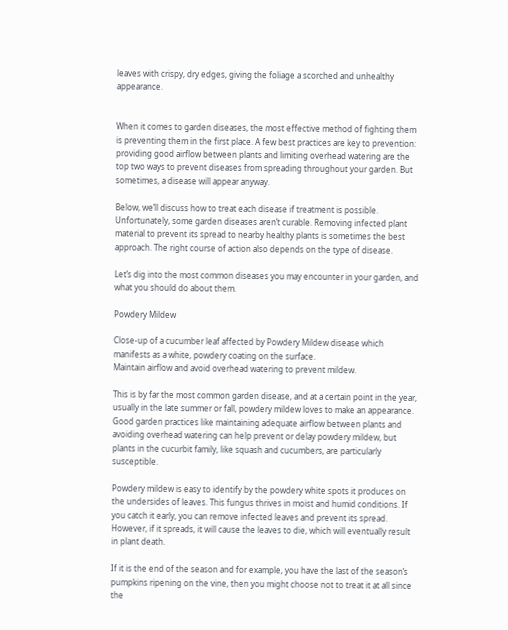leaves with crispy, dry edges, giving the foliage a scorched and unhealthy appearance.


When it comes to garden diseases, the most effective method of fighting them is preventing them in the first place. A few best practices are key to prevention: providing good airflow between plants and limiting overhead watering are the top two ways to prevent diseases from spreading throughout your garden. But sometimes, a disease will appear anyway.

Below, we’ll discuss how to treat each disease if treatment is possible. Unfortunately, some garden diseases aren’t curable. Removing infected plant material to prevent its spread to nearby healthy plants is sometimes the best approach. The right course of action also depends on the type of disease.

Let’s dig into the most common diseases you may encounter in your garden, and what you should do about them.

Powdery Mildew

Close-up of a cucumber leaf affected by Powdery Mildew disease which manifests as a white, powdery coating on the surface.
Maintain airflow and avoid overhead watering to prevent mildew.

This is by far the most common garden disease, and at a certain point in the year, usually in the late summer or fall, powdery mildew loves to make an appearance. Good garden practices like maintaining adequate airflow between plants and avoiding overhead watering can help prevent or delay powdery mildew, but plants in the cucurbit family, like squash and cucumbers, are particularly susceptible.

Powdery mildew is easy to identify by the powdery white spots it produces on the undersides of leaves. This fungus thrives in moist and humid conditions. If you catch it early, you can remove infected leaves and prevent its spread. However, if it spreads, it will cause the leaves to die, which will eventually result in plant death.

If it is the end of the season and for example, you have the last of the season’s pumpkins ripening on the vine, then you might choose not to treat it at all since the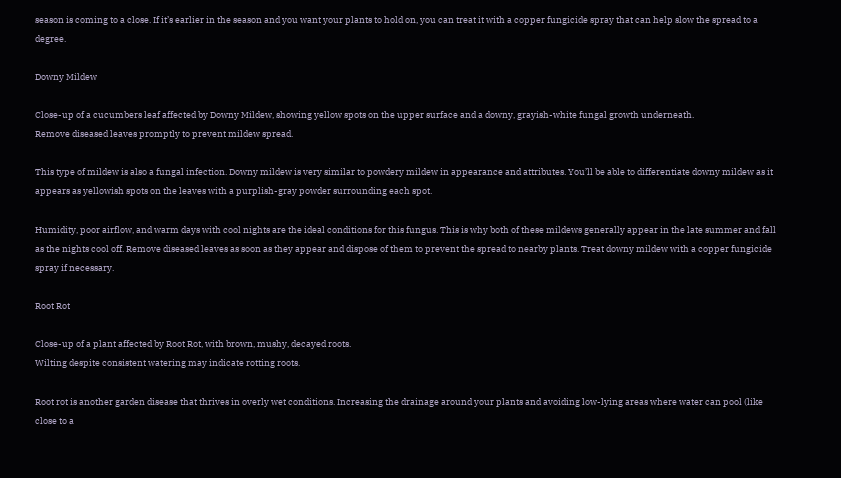season is coming to a close. If it’s earlier in the season and you want your plants to hold on, you can treat it with a copper fungicide spray that can help slow the spread to a degree.

Downy Mildew

Close-up of a cucumbers leaf affected by Downy Mildew, showing yellow spots on the upper surface and a downy, grayish-white fungal growth underneath.
Remove diseased leaves promptly to prevent mildew spread.

This type of mildew is also a fungal infection. Downy mildew is very similar to powdery mildew in appearance and attributes. You’ll be able to differentiate downy mildew as it appears as yellowish spots on the leaves with a purplish-gray powder surrounding each spot.

Humidity, poor airflow, and warm days with cool nights are the ideal conditions for this fungus. This is why both of these mildews generally appear in the late summer and fall as the nights cool off. Remove diseased leaves as soon as they appear and dispose of them to prevent the spread to nearby plants. Treat downy mildew with a copper fungicide spray if necessary.

Root Rot

Close-up of a plant affected by Root Rot, with brown, mushy, decayed roots.
Wilting despite consistent watering may indicate rotting roots.

Root rot is another garden disease that thrives in overly wet conditions. Increasing the drainage around your plants and avoiding low-lying areas where water can pool (like close to a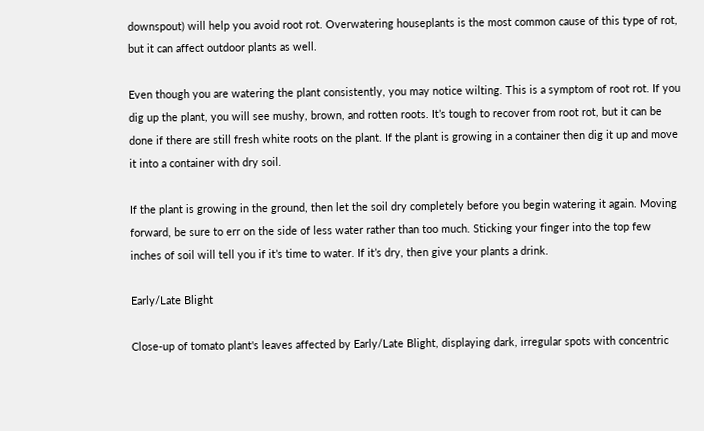downspout) will help you avoid root rot. Overwatering houseplants is the most common cause of this type of rot, but it can affect outdoor plants as well.

Even though you are watering the plant consistently, you may notice wilting. This is a symptom of root rot. If you dig up the plant, you will see mushy, brown, and rotten roots. It’s tough to recover from root rot, but it can be done if there are still fresh white roots on the plant. If the plant is growing in a container then dig it up and move it into a container with dry soil.

If the plant is growing in the ground, then let the soil dry completely before you begin watering it again. Moving forward, be sure to err on the side of less water rather than too much. Sticking your finger into the top few inches of soil will tell you if it’s time to water. If it’s dry, then give your plants a drink.

Early/Late Blight

Close-up of tomato plant's leaves affected by Early/Late Blight, displaying dark, irregular spots with concentric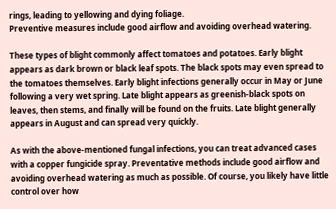rings, leading to yellowing and dying foliage.
Preventive measures include good airflow and avoiding overhead watering.

These types of blight commonly affect tomatoes and potatoes. Early blight appears as dark brown or black leaf spots. The black spots may even spread to the tomatoes themselves. Early blight infections generally occur in May or June following a very wet spring. Late blight appears as greenish-black spots on leaves, then stems, and finally will be found on the fruits. Late blight generally appears in August and can spread very quickly.

As with the above-mentioned fungal infections, you can treat advanced cases with a copper fungicide spray. Preventative methods include good airflow and avoiding overhead watering as much as possible. Of course, you likely have little control over how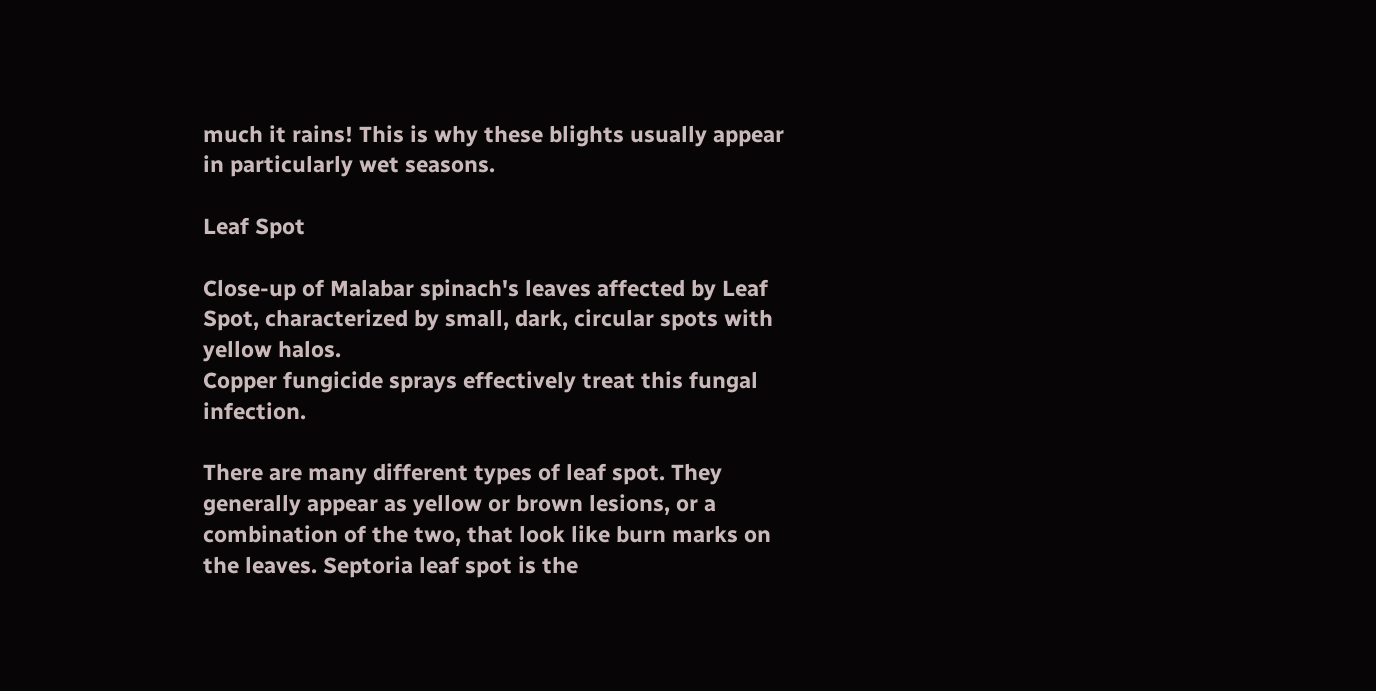much it rains! This is why these blights usually appear in particularly wet seasons.

Leaf Spot

Close-up of Malabar spinach's leaves affected by Leaf Spot, characterized by small, dark, circular spots with yellow halos.
Copper fungicide sprays effectively treat this fungal infection.

There are many different types of leaf spot. They generally appear as yellow or brown lesions, or a combination of the two, that look like burn marks on the leaves. Septoria leaf spot is the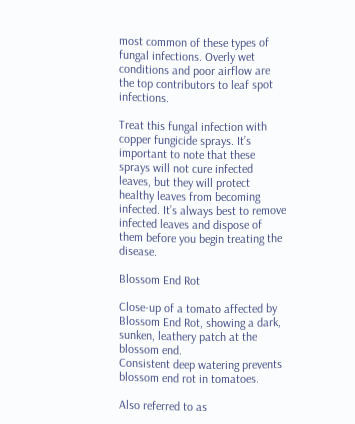most common of these types of fungal infections. Overly wet conditions and poor airflow are the top contributors to leaf spot infections.

Treat this fungal infection with copper fungicide sprays. It’s important to note that these sprays will not cure infected leaves, but they will protect healthy leaves from becoming infected. It’s always best to remove infected leaves and dispose of them before you begin treating the disease.

Blossom End Rot

Close-up of a tomato affected by Blossom End Rot, showing a dark, sunken, leathery patch at the blossom end.
Consistent deep watering prevents blossom end rot in tomatoes.

Also referred to as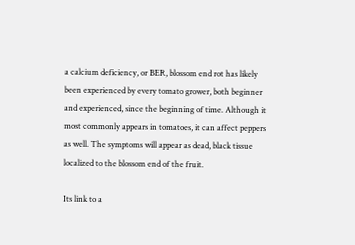a calcium deficiency, or BER, blossom end rot has likely been experienced by every tomato grower, both beginner and experienced, since the beginning of time. Although it most commonly appears in tomatoes, it can affect peppers as well. The symptoms will appear as dead, black tissue localized to the blossom end of the fruit.

Its link to a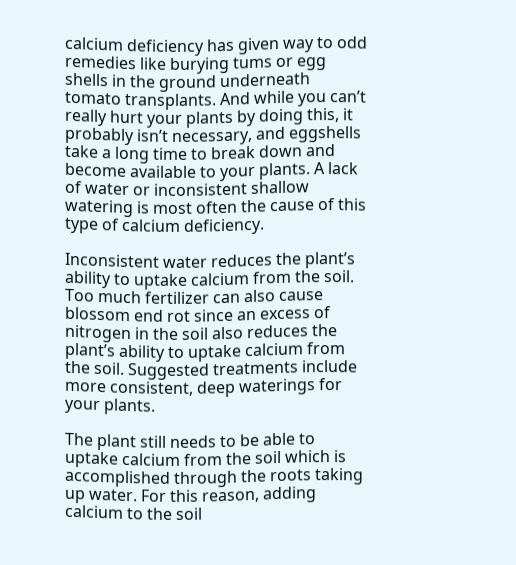calcium deficiency has given way to odd remedies like burying tums or egg shells in the ground underneath tomato transplants. And while you can’t really hurt your plants by doing this, it probably isn’t necessary, and eggshells take a long time to break down and become available to your plants. A lack of water or inconsistent shallow watering is most often the cause of this type of calcium deficiency.

Inconsistent water reduces the plant’s ability to uptake calcium from the soil. Too much fertilizer can also cause blossom end rot since an excess of nitrogen in the soil also reduces the plant’s ability to uptake calcium from the soil. Suggested treatments include more consistent, deep waterings for your plants.

The plant still needs to be able to uptake calcium from the soil which is accomplished through the roots taking up water. For this reason, adding calcium to the soil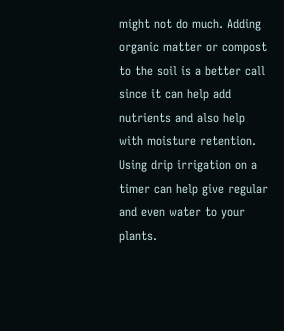might not do much. Adding organic matter or compost to the soil is a better call since it can help add nutrients and also help with moisture retention. Using drip irrigation on a timer can help give regular and even water to your plants.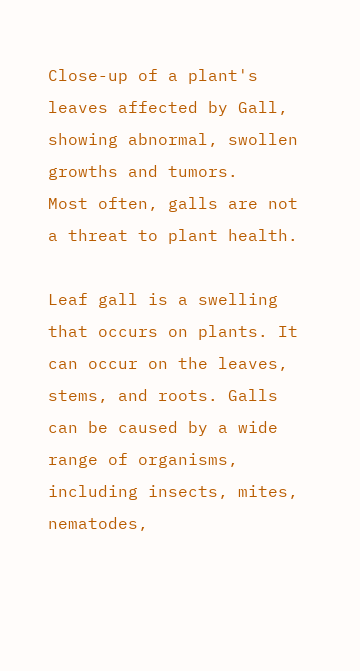Close-up of a plant's leaves affected by Gall, showing abnormal, swollen growths and tumors.
Most often, galls are not a threat to plant health.

Leaf gall is a swelling that occurs on plants. It can occur on the leaves, stems, and roots. Galls can be caused by a wide range of organisms, including insects, mites, nematodes,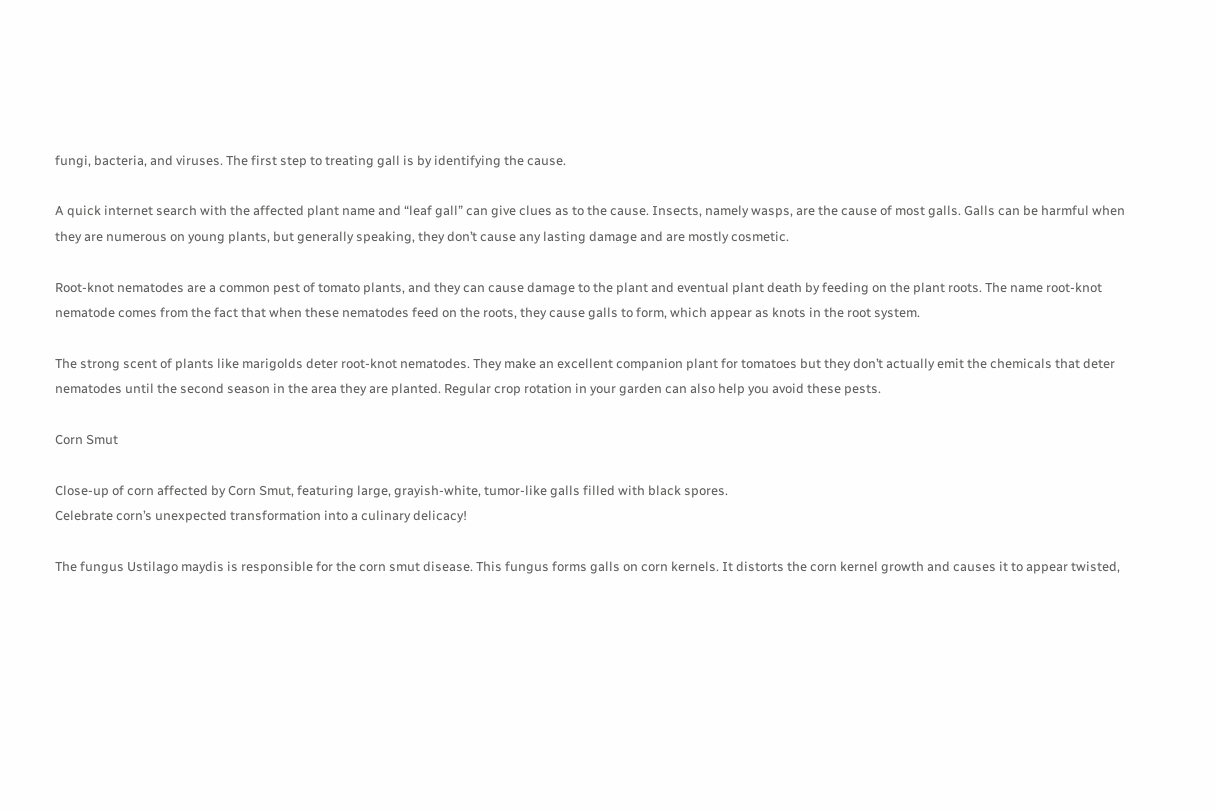fungi, bacteria, and viruses. The first step to treating gall is by identifying the cause.

A quick internet search with the affected plant name and “leaf gall” can give clues as to the cause. Insects, namely wasps, are the cause of most galls. Galls can be harmful when they are numerous on young plants, but generally speaking, they don’t cause any lasting damage and are mostly cosmetic.

Root-knot nematodes are a common pest of tomato plants, and they can cause damage to the plant and eventual plant death by feeding on the plant roots. The name root-knot nematode comes from the fact that when these nematodes feed on the roots, they cause galls to form, which appear as knots in the root system.

The strong scent of plants like marigolds deter root-knot nematodes. They make an excellent companion plant for tomatoes but they don’t actually emit the chemicals that deter nematodes until the second season in the area they are planted. Regular crop rotation in your garden can also help you avoid these pests.

Corn Smut

Close-up of corn affected by Corn Smut, featuring large, grayish-white, tumor-like galls filled with black spores.
Celebrate corn’s unexpected transformation into a culinary delicacy!

The fungus Ustilago maydis is responsible for the corn smut disease. This fungus forms galls on corn kernels. It distorts the corn kernel growth and causes it to appear twisted,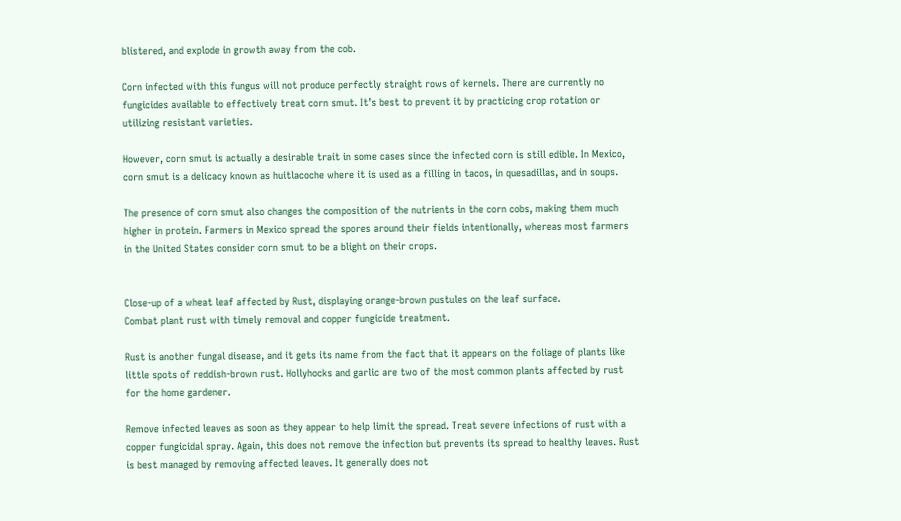blistered, and explode in growth away from the cob.

Corn infected with this fungus will not produce perfectly straight rows of kernels. There are currently no fungicides available to effectively treat corn smut. It’s best to prevent it by practicing crop rotation or utilizing resistant varieties.

However, corn smut is actually a desirable trait in some cases since the infected corn is still edible. In Mexico, corn smut is a delicacy known as huitlacoche where it is used as a filling in tacos, in quesadillas, and in soups.

The presence of corn smut also changes the composition of the nutrients in the corn cobs, making them much higher in protein. Farmers in Mexico spread the spores around their fields intentionally, whereas most farmers in the United States consider corn smut to be a blight on their crops.


Close-up of a wheat leaf affected by Rust, displaying orange-brown pustules on the leaf surface.
Combat plant rust with timely removal and copper fungicide treatment.

Rust is another fungal disease, and it gets its name from the fact that it appears on the foliage of plants like little spots of reddish-brown rust. Hollyhocks and garlic are two of the most common plants affected by rust for the home gardener.

Remove infected leaves as soon as they appear to help limit the spread. Treat severe infections of rust with a copper fungicidal spray. Again, this does not remove the infection but prevents its spread to healthy leaves. Rust is best managed by removing affected leaves. It generally does not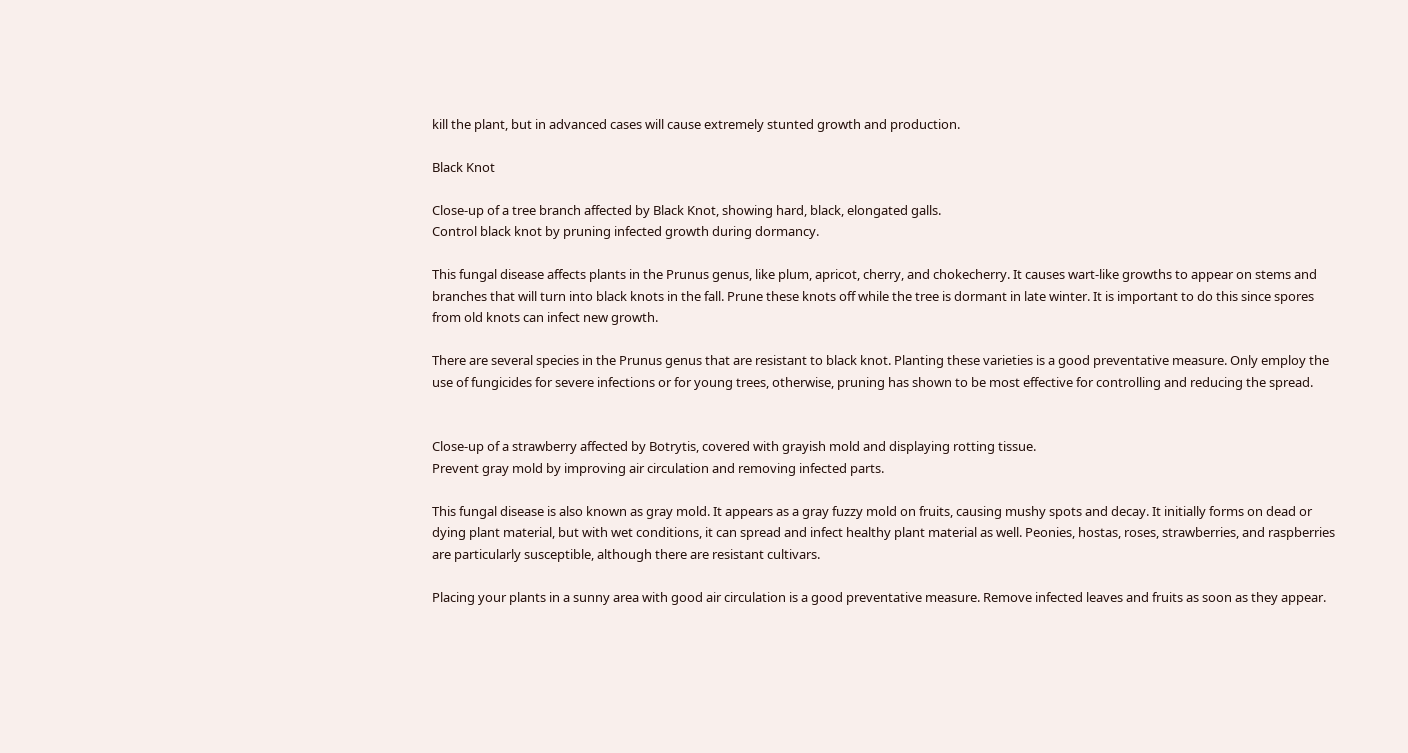kill the plant, but in advanced cases will cause extremely stunted growth and production.

Black Knot

Close-up of a tree branch affected by Black Knot, showing hard, black, elongated galls.
Control black knot by pruning infected growth during dormancy.

This fungal disease affects plants in the Prunus genus, like plum, apricot, cherry, and chokecherry. It causes wart-like growths to appear on stems and branches that will turn into black knots in the fall. Prune these knots off while the tree is dormant in late winter. It is important to do this since spores from old knots can infect new growth.

There are several species in the Prunus genus that are resistant to black knot. Planting these varieties is a good preventative measure. Only employ the use of fungicides for severe infections or for young trees, otherwise, pruning has shown to be most effective for controlling and reducing the spread.


Close-up of a strawberry affected by Botrytis, covered with grayish mold and displaying rotting tissue.
Prevent gray mold by improving air circulation and removing infected parts.

This fungal disease is also known as gray mold. It appears as a gray fuzzy mold on fruits, causing mushy spots and decay. It initially forms on dead or dying plant material, but with wet conditions, it can spread and infect healthy plant material as well. Peonies, hostas, roses, strawberries, and raspberries are particularly susceptible, although there are resistant cultivars.

Placing your plants in a sunny area with good air circulation is a good preventative measure. Remove infected leaves and fruits as soon as they appear.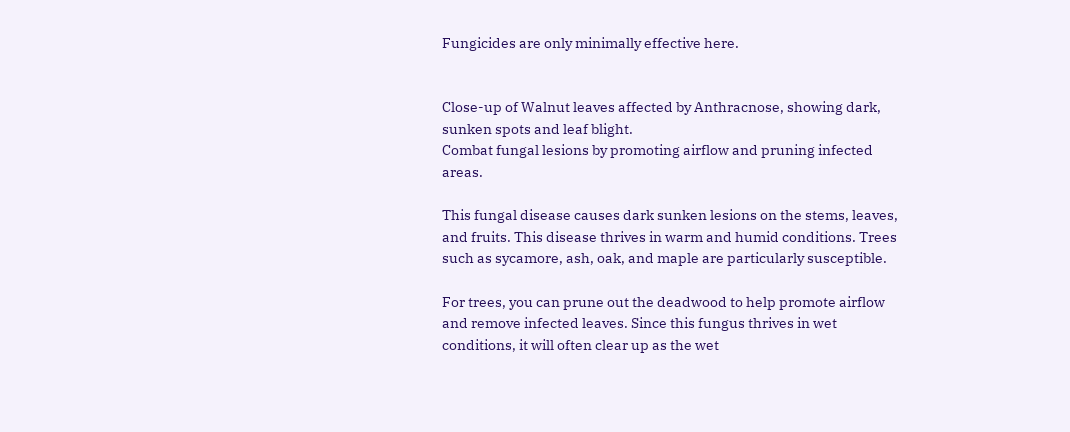Fungicides are only minimally effective here.


Close-up of Walnut leaves affected by Anthracnose, showing dark, sunken spots and leaf blight.
Combat fungal lesions by promoting airflow and pruning infected areas.

This fungal disease causes dark sunken lesions on the stems, leaves, and fruits. This disease thrives in warm and humid conditions. Trees such as sycamore, ash, oak, and maple are particularly susceptible.

For trees, you can prune out the deadwood to help promote airflow and remove infected leaves. Since this fungus thrives in wet conditions, it will often clear up as the wet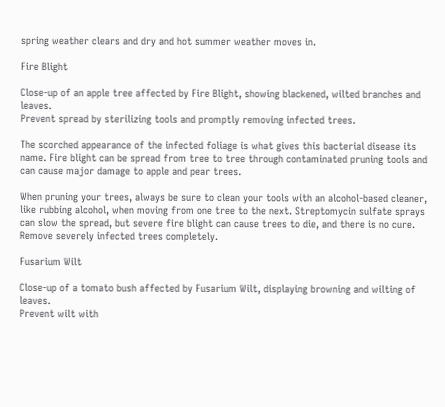spring weather clears and dry and hot summer weather moves in.

Fire Blight

Close-up of an apple tree affected by Fire Blight, showing blackened, wilted branches and leaves.
Prevent spread by sterilizing tools and promptly removing infected trees.

The scorched appearance of the infected foliage is what gives this bacterial disease its name. Fire blight can be spread from tree to tree through contaminated pruning tools and can cause major damage to apple and pear trees.

When pruning your trees, always be sure to clean your tools with an alcohol-based cleaner, like rubbing alcohol, when moving from one tree to the next. Streptomycin sulfate sprays can slow the spread, but severe fire blight can cause trees to die, and there is no cure. Remove severely infected trees completely.

Fusarium Wilt

Close-up of a tomato bush affected by Fusarium Wilt, displaying browning and wilting of leaves.
Prevent wilt with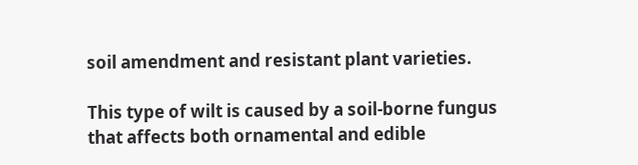soil amendment and resistant plant varieties.

This type of wilt is caused by a soil-borne fungus that affects both ornamental and edible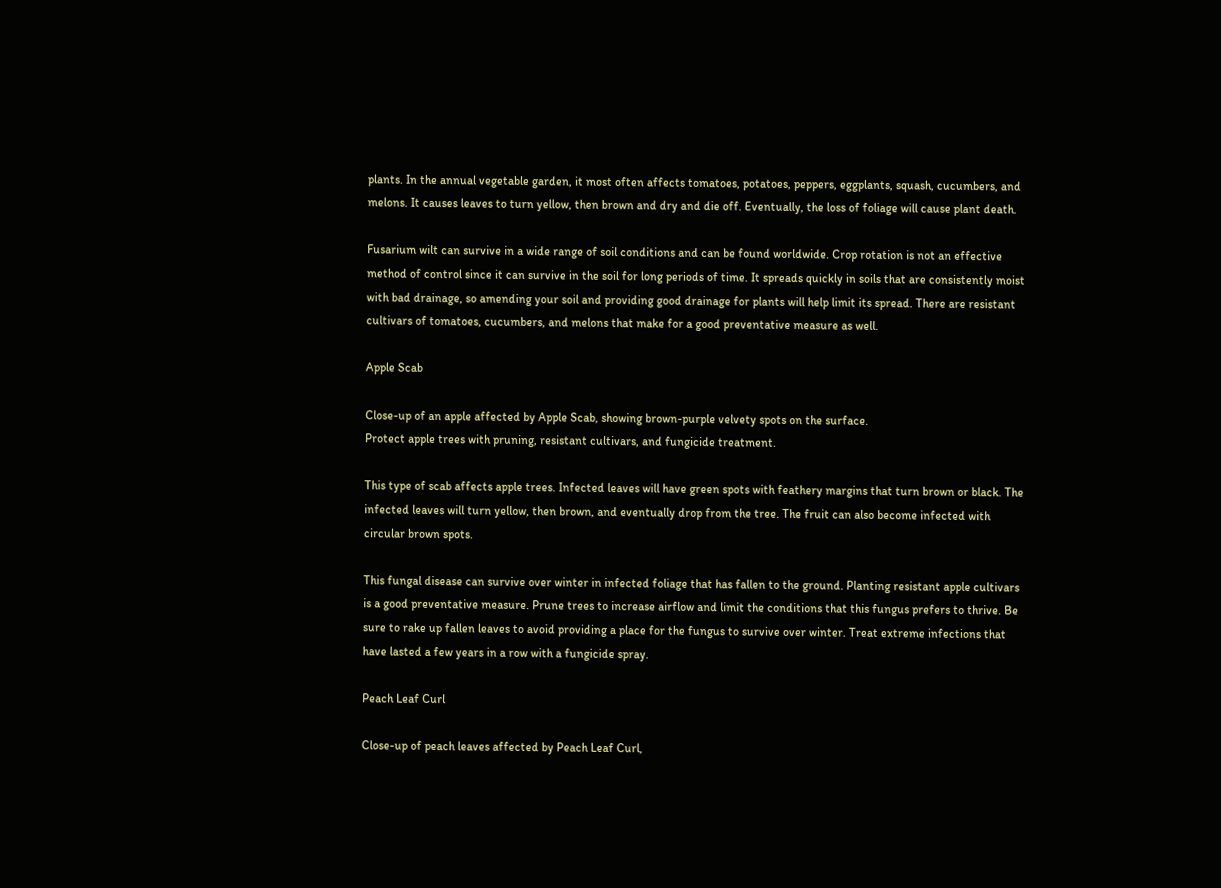plants. In the annual vegetable garden, it most often affects tomatoes, potatoes, peppers, eggplants, squash, cucumbers, and melons. It causes leaves to turn yellow, then brown and dry and die off. Eventually, the loss of foliage will cause plant death.

Fusarium wilt can survive in a wide range of soil conditions and can be found worldwide. Crop rotation is not an effective method of control since it can survive in the soil for long periods of time. It spreads quickly in soils that are consistently moist with bad drainage, so amending your soil and providing good drainage for plants will help limit its spread. There are resistant cultivars of tomatoes, cucumbers, and melons that make for a good preventative measure as well.

Apple Scab

Close-up of an apple affected by Apple Scab, showing brown-purple velvety spots on the surface.
Protect apple trees with pruning, resistant cultivars, and fungicide treatment.

This type of scab affects apple trees. Infected leaves will have green spots with feathery margins that turn brown or black. The infected leaves will turn yellow, then brown, and eventually drop from the tree. The fruit can also become infected with circular brown spots.

This fungal disease can survive over winter in infected foliage that has fallen to the ground. Planting resistant apple cultivars is a good preventative measure. Prune trees to increase airflow and limit the conditions that this fungus prefers to thrive. Be sure to rake up fallen leaves to avoid providing a place for the fungus to survive over winter. Treat extreme infections that have lasted a few years in a row with a fungicide spray.

Peach Leaf Curl

Close-up of peach leaves affected by Peach Leaf Curl,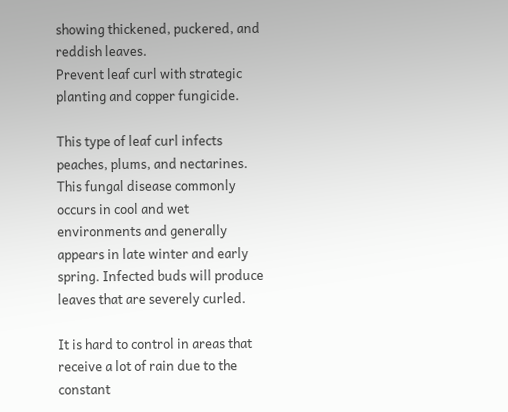showing thickened, puckered, and reddish leaves.
Prevent leaf curl with strategic planting and copper fungicide.

This type of leaf curl infects peaches, plums, and nectarines. This fungal disease commonly occurs in cool and wet environments and generally appears in late winter and early spring. Infected buds will produce leaves that are severely curled.

It is hard to control in areas that receive a lot of rain due to the constant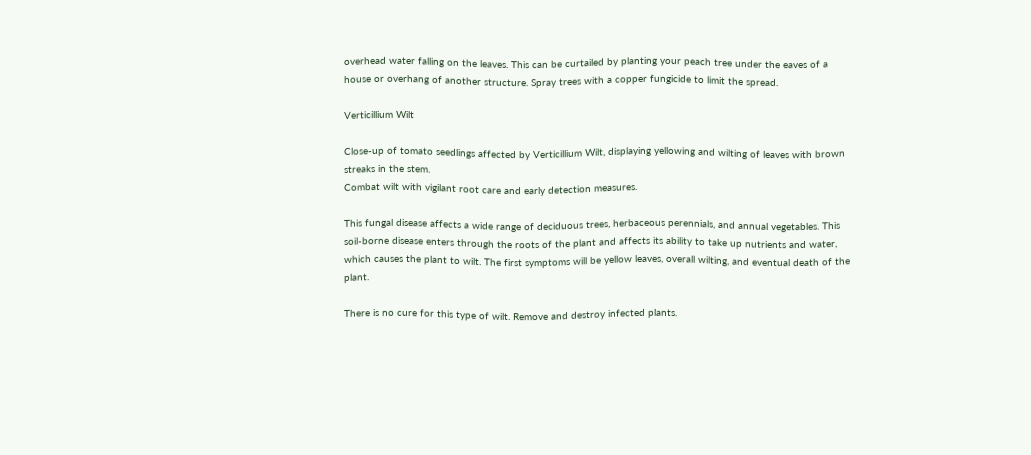overhead water falling on the leaves. This can be curtailed by planting your peach tree under the eaves of a house or overhang of another structure. Spray trees with a copper fungicide to limit the spread.

Verticillium Wilt

Close-up of tomato seedlings affected by Verticillium Wilt, displaying yellowing and wilting of leaves with brown streaks in the stem.
Combat wilt with vigilant root care and early detection measures.

This fungal disease affects a wide range of deciduous trees, herbaceous perennials, and annual vegetables. This soil-borne disease enters through the roots of the plant and affects its ability to take up nutrients and water, which causes the plant to wilt. The first symptoms will be yellow leaves, overall wilting, and eventual death of the plant.

There is no cure for this type of wilt. Remove and destroy infected plants.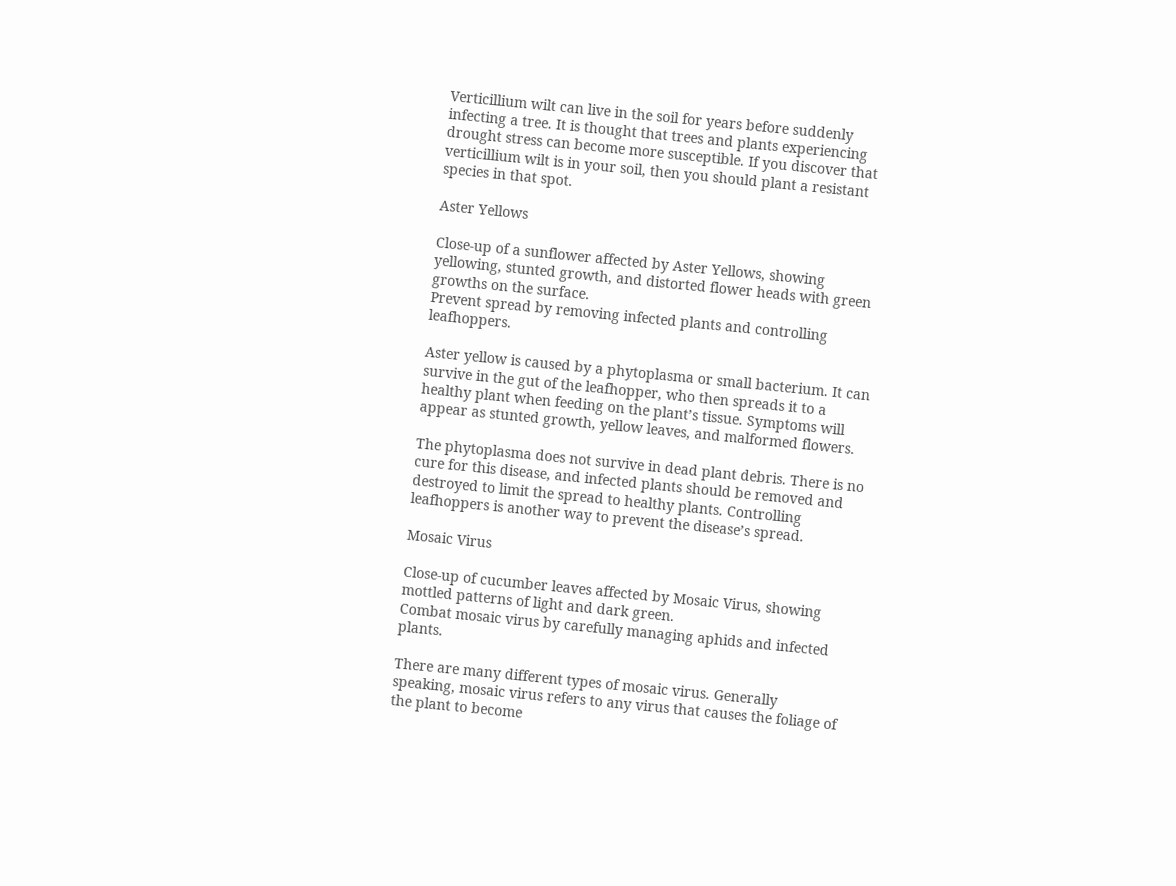Verticillium wilt can live in the soil for years before suddenly infecting a tree. It is thought that trees and plants experiencing drought stress can become more susceptible. If you discover that verticillium wilt is in your soil, then you should plant a resistant species in that spot.

Aster Yellows

Close-up of a sunflower affected by Aster Yellows, showing yellowing, stunted growth, and distorted flower heads with green growths on the surface.
Prevent spread by removing infected plants and controlling leafhoppers.

Aster yellow is caused by a phytoplasma or small bacterium. It can survive in the gut of the leafhopper, who then spreads it to a healthy plant when feeding on the plant’s tissue. Symptoms will appear as stunted growth, yellow leaves, and malformed flowers.

The phytoplasma does not survive in dead plant debris. There is no cure for this disease, and infected plants should be removed and destroyed to limit the spread to healthy plants. Controlling leafhoppers is another way to prevent the disease’s spread.

Mosaic Virus

Close-up of cucumber leaves affected by Mosaic Virus, showing mottled patterns of light and dark green.
Combat mosaic virus by carefully managing aphids and infected plants.

There are many different types of mosaic virus. Generally speaking, mosaic virus refers to any virus that causes the foliage of the plant to become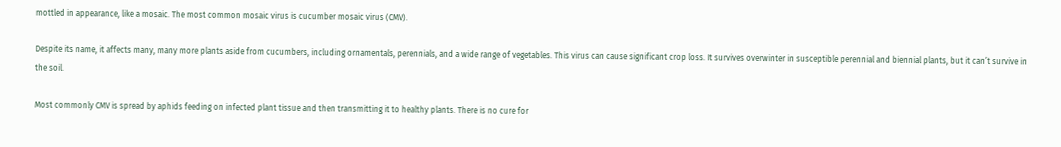mottled in appearance, like a mosaic. The most common mosaic virus is cucumber mosaic virus (CMV).

Despite its name, it affects many, many more plants aside from cucumbers, including ornamentals, perennials, and a wide range of vegetables. This virus can cause significant crop loss. It survives overwinter in susceptible perennial and biennial plants, but it can’t survive in the soil.

Most commonly CMV is spread by aphids feeding on infected plant tissue and then transmitting it to healthy plants. There is no cure for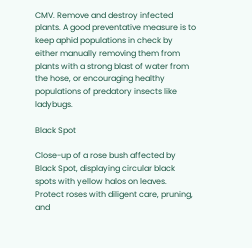CMV. Remove and destroy infected plants. A good preventative measure is to keep aphid populations in check by either manually removing them from plants with a strong blast of water from the hose, or encouraging healthy populations of predatory insects like ladybugs.

Black Spot

Close-up of a rose bush affected by Black Spot, displaying circular black spots with yellow halos on leaves.
Protect roses with diligent care, pruning, and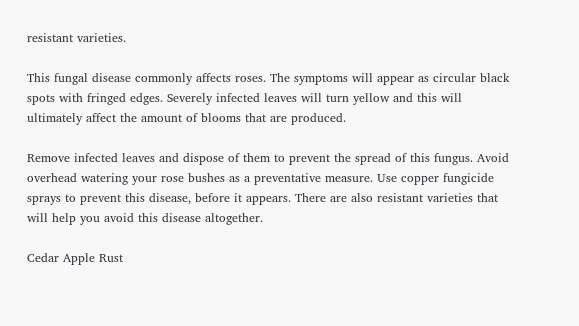resistant varieties.

This fungal disease commonly affects roses. The symptoms will appear as circular black spots with fringed edges. Severely infected leaves will turn yellow and this will ultimately affect the amount of blooms that are produced.

Remove infected leaves and dispose of them to prevent the spread of this fungus. Avoid overhead watering your rose bushes as a preventative measure. Use copper fungicide sprays to prevent this disease, before it appears. There are also resistant varieties that will help you avoid this disease altogether.

Cedar Apple Rust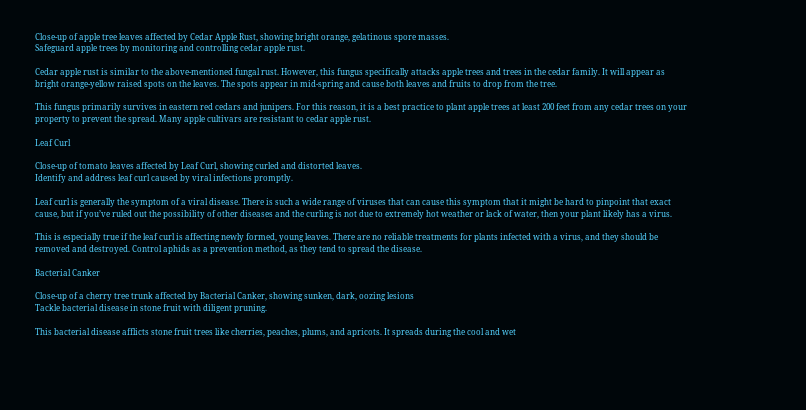Close-up of apple tree leaves affected by Cedar Apple Rust, showing bright orange, gelatinous spore masses.
Safeguard apple trees by monitoring and controlling cedar apple rust.

Cedar apple rust is similar to the above-mentioned fungal rust. However, this fungus specifically attacks apple trees and trees in the cedar family. It will appear as bright orange-yellow raised spots on the leaves. The spots appear in mid-spring and cause both leaves and fruits to drop from the tree.

This fungus primarily survives in eastern red cedars and junipers. For this reason, it is a best practice to plant apple trees at least 200 feet from any cedar trees on your property to prevent the spread. Many apple cultivars are resistant to cedar apple rust.

Leaf Curl

Close-up of tomato leaves affected by Leaf Curl, showing curled and distorted leaves.
Identify and address leaf curl caused by viral infections promptly.

Leaf curl is generally the symptom of a viral disease. There is such a wide range of viruses that can cause this symptom that it might be hard to pinpoint that exact cause, but if you’ve ruled out the possibility of other diseases and the curling is not due to extremely hot weather or lack of water, then your plant likely has a virus.

This is especially true if the leaf curl is affecting newly formed, young leaves. There are no reliable treatments for plants infected with a virus, and they should be removed and destroyed. Control aphids as a prevention method, as they tend to spread the disease.

Bacterial Canker

Close-up of a cherry tree trunk affected by Bacterial Canker, showing sunken, dark, oozing lesions
Tackle bacterial disease in stone fruit with diligent pruning.

This bacterial disease afflicts stone fruit trees like cherries, peaches, plums, and apricots. It spreads during the cool and wet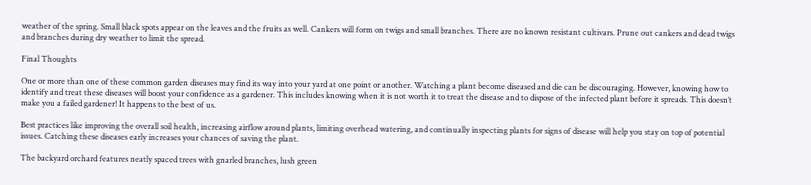weather of the spring. Small black spots appear on the leaves and the fruits as well. Cankers will form on twigs and small branches. There are no known resistant cultivars. Prune out cankers and dead twigs and branches during dry weather to limit the spread.

Final Thoughts

One or more than one of these common garden diseases may find its way into your yard at one point or another. Watching a plant become diseased and die can be discouraging. However, knowing how to identify and treat these diseases will boost your confidence as a gardener. This includes knowing when it is not worth it to treat the disease and to dispose of the infected plant before it spreads. This doesn’t make you a failed gardener! It happens to the best of us.

Best practices like improving the overall soil health, increasing airflow around plants, limiting overhead watering, and continually inspecting plants for signs of disease will help you stay on top of potential issues. Catching these diseases early increases your chances of saving the plant.

The backyard orchard features neatly spaced trees with gnarled branches, lush green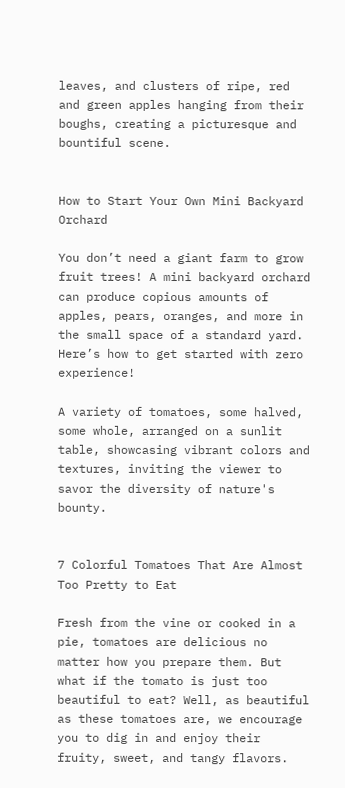leaves, and clusters of ripe, red and green apples hanging from their boughs, creating a picturesque and bountiful scene.


How to Start Your Own Mini Backyard Orchard

You don’t need a giant farm to grow fruit trees! A mini backyard orchard can produce copious amounts of apples, pears, oranges, and more in the small space of a standard yard. Here’s how to get started with zero experience!

A variety of tomatoes, some halved, some whole, arranged on a sunlit table, showcasing vibrant colors and textures, inviting the viewer to savor the diversity of nature's bounty.


7 Colorful Tomatoes That Are Almost Too Pretty to Eat

Fresh from the vine or cooked in a pie, tomatoes are delicious no matter how you prepare them. But what if the tomato is just too beautiful to eat? Well, as beautiful as these tomatoes are, we encourage you to dig in and enjoy their fruity, sweet, and tangy flavors.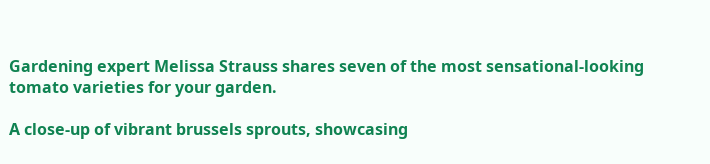Gardening expert Melissa Strauss shares seven of the most sensational-looking tomato varieties for your garden.

A close-up of vibrant brussels sprouts, showcasing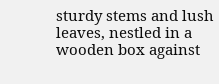sturdy stems and lush leaves, nestled in a wooden box against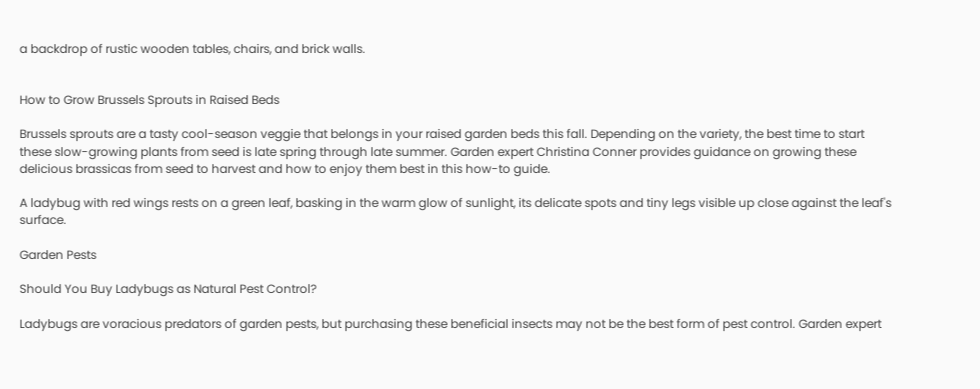a backdrop of rustic wooden tables, chairs, and brick walls.


How to Grow Brussels Sprouts in Raised Beds

Brussels sprouts are a tasty cool-season veggie that belongs in your raised garden beds this fall. Depending on the variety, the best time to start these slow-growing plants from seed is late spring through late summer. Garden expert Christina Conner provides guidance on growing these delicious brassicas from seed to harvest and how to enjoy them best in this how-to guide.

A ladybug with red wings rests on a green leaf, basking in the warm glow of sunlight, its delicate spots and tiny legs visible up close against the leaf's surface.

Garden Pests

Should You Buy Ladybugs as Natural Pest Control?

Ladybugs are voracious predators of garden pests, but purchasing these beneficial insects may not be the best form of pest control. Garden expert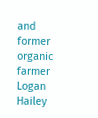and former organic farmer Logan Hailey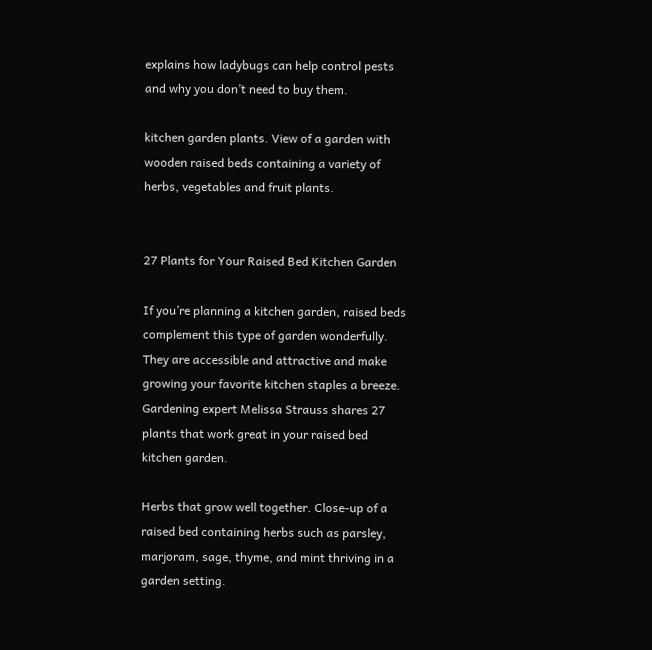explains how ladybugs can help control pests and why you don’t need to buy them.

kitchen garden plants. View of a garden with wooden raised beds containing a variety of herbs, vegetables and fruit plants.


27 Plants for Your Raised Bed Kitchen Garden

If you’re planning a kitchen garden, raised beds complement this type of garden wonderfully. They are accessible and attractive and make growing your favorite kitchen staples a breeze. Gardening expert Melissa Strauss shares 27 plants that work great in your raised bed kitchen garden.

Herbs that grow well together. Close-up of a raised bed containing herbs such as parsley, marjoram, sage, thyme, and mint thriving in a garden setting.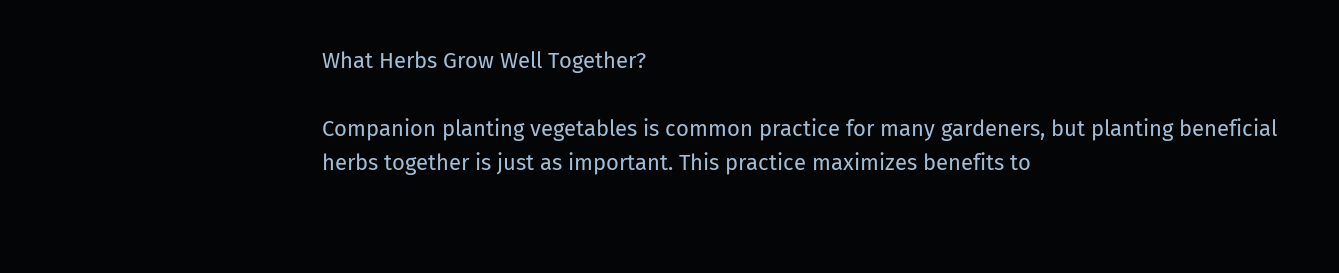What Herbs Grow Well Together?

Companion planting vegetables is common practice for many gardeners, but planting beneficial herbs together is just as important. This practice maximizes benefits to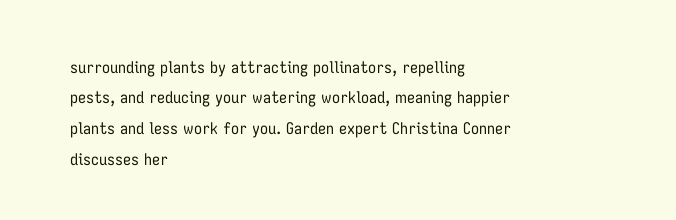surrounding plants by attracting pollinators, repelling pests, and reducing your watering workload, meaning happier plants and less work for you. Garden expert Christina Conner discusses her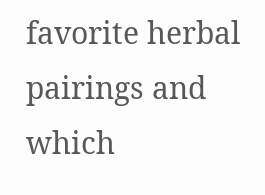favorite herbal pairings and which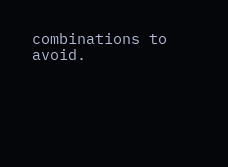combinations to avoid.